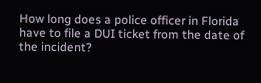How long does a police officer in Florida have to file a DUI ticket from the date of the incident?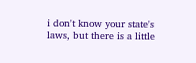i don't know your state's laws, but there is a little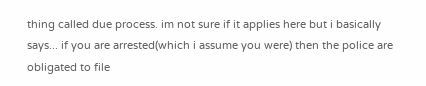thing called due process. im not sure if it applies here but i basically says... if you are arrested(which i assume you were) then the police are obligated to file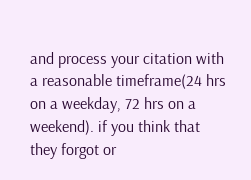and process your citation with a reasonable timeframe(24 hrs on a weekday, 72 hrs on a weekend). if you think that they forgot or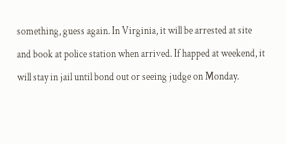something, guess again. In Virginia, it will be arrested at site and book at police station when arrived. If happed at weekend, it will stay in jail until bond out or seeing judge on Monday.